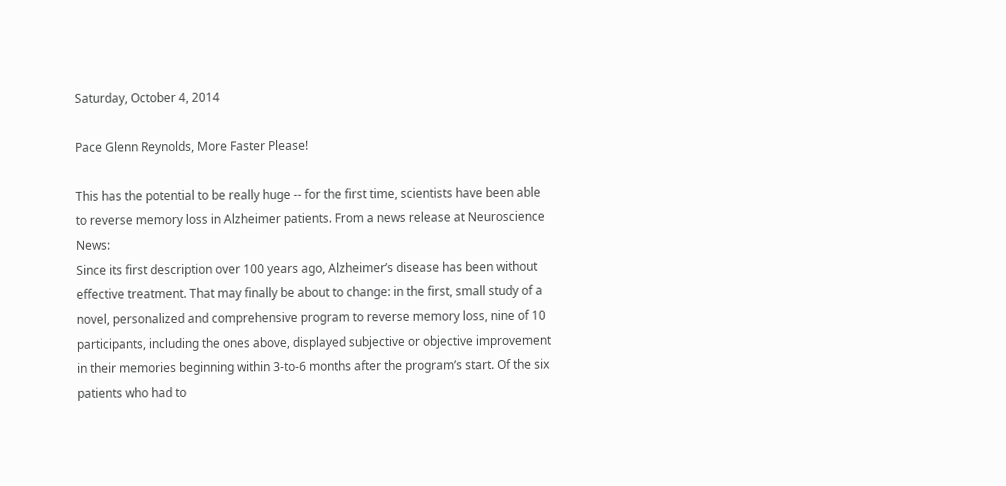Saturday, October 4, 2014

Pace Glenn Reynolds, More Faster Please!

This has the potential to be really huge -- for the first time, scientists have been able to reverse memory loss in Alzheimer patients. From a news release at Neuroscience News:
Since its first description over 100 years ago, Alzheimer’s disease has been without effective treatment. That may finally be about to change: in the first, small study of a novel, personalized and comprehensive program to reverse memory loss, nine of 10 participants, including the ones above, displayed subjective or objective improvement in their memories beginning within 3-to-6 months after the program’s start. Of the six patients who had to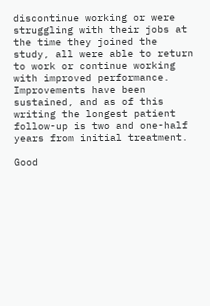discontinue working or were struggling with their jobs at the time they joined the study, all were able to return to work or continue working with improved performance. Improvements have been sustained, and as of this writing the longest patient follow-up is two and one-half years from initial treatment.

Good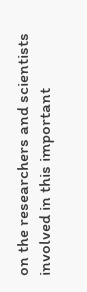on the researchers and scientists involved in this important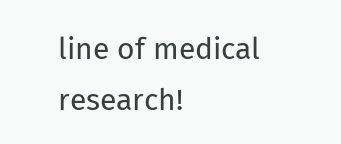line of medical research!